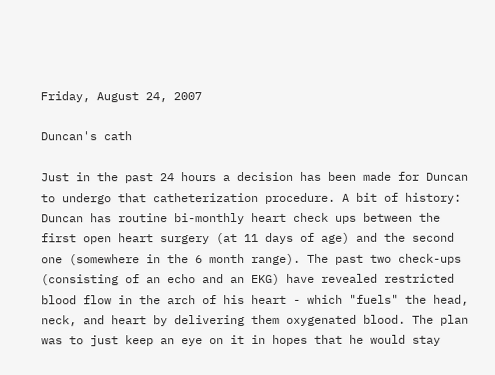Friday, August 24, 2007

Duncan's cath

Just in the past 24 hours a decision has been made for Duncan to undergo that catheterization procedure. A bit of history: Duncan has routine bi-monthly heart check ups between the first open heart surgery (at 11 days of age) and the second one (somewhere in the 6 month range). The past two check-ups (consisting of an echo and an EKG) have revealed restricted blood flow in the arch of his heart - which "fuels" the head, neck, and heart by delivering them oxygenated blood. The plan was to just keep an eye on it in hopes that he would stay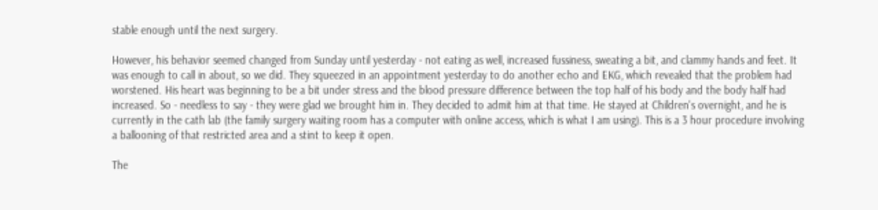stable enough until the next surgery.

However, his behavior seemed changed from Sunday until yesterday - not eating as well, increased fussiness, sweating a bit, and clammy hands and feet. It was enough to call in about, so we did. They squeezed in an appointment yesterday to do another echo and EKG, which revealed that the problem had worstened. His heart was beginning to be a bit under stress and the blood pressure difference between the top half of his body and the body half had increased. So - needless to say - they were glad we brought him in. They decided to admit him at that time. He stayed at Children's overnight, and he is currently in the cath lab (the family surgery waiting room has a computer with online access, which is what I am using). This is a 3 hour procedure involving a ballooning of that restricted area and a stint to keep it open.

The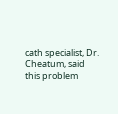cath specialist, Dr. Cheatum, said this problem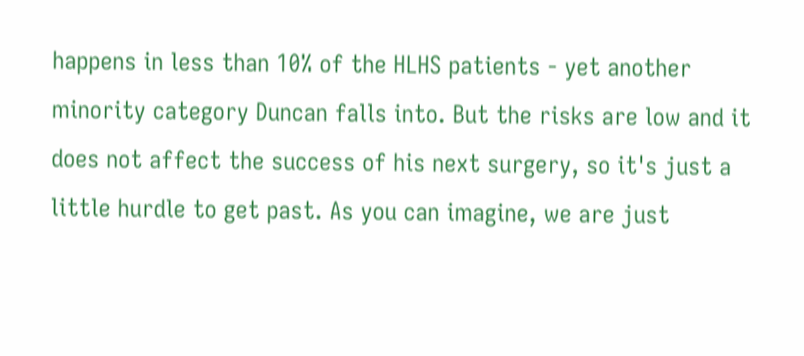happens in less than 10% of the HLHS patients - yet another minority category Duncan falls into. But the risks are low and it does not affect the success of his next surgery, so it's just a little hurdle to get past. As you can imagine, we are just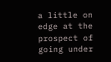a little on edge at the prospect of going under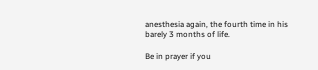anesthesia again, the fourth time in his barely 3 months of life.

Be in prayer if you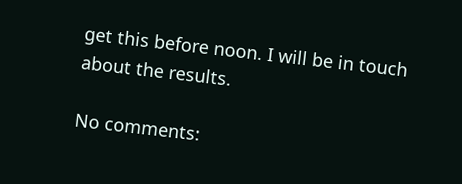get this before noon. I will be in touch about the results.

No comments: